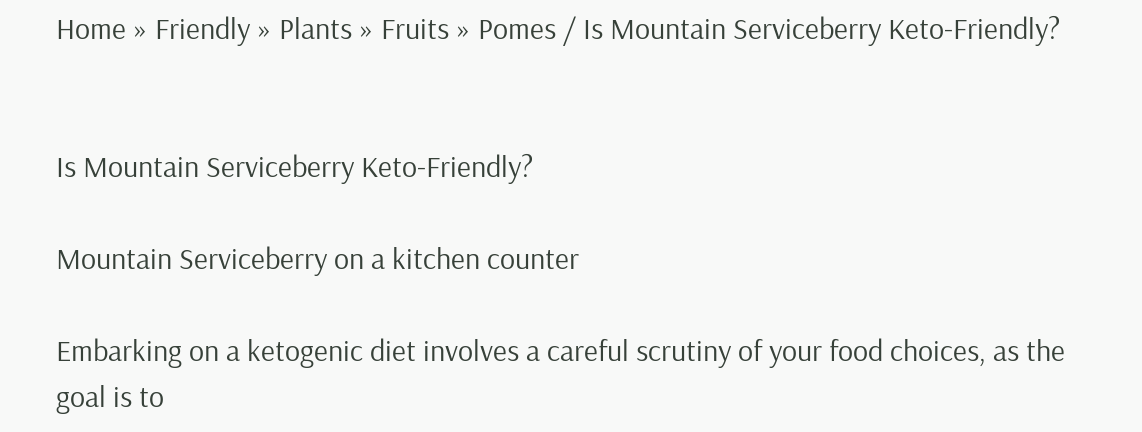Home » Friendly » Plants » Fruits » Pomes / Is Mountain Serviceberry Keto-Friendly?


Is Mountain Serviceberry Keto-Friendly?

Mountain Serviceberry on a kitchen counter

Embarking on a ketogenic diet involves a careful scrutiny of your food choices, as the goal is to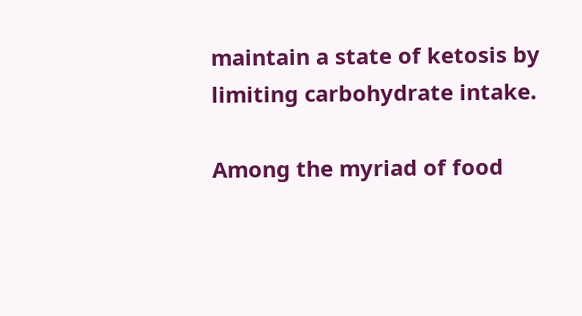maintain a state of ketosis by limiting carbohydrate intake.

Among the myriad of food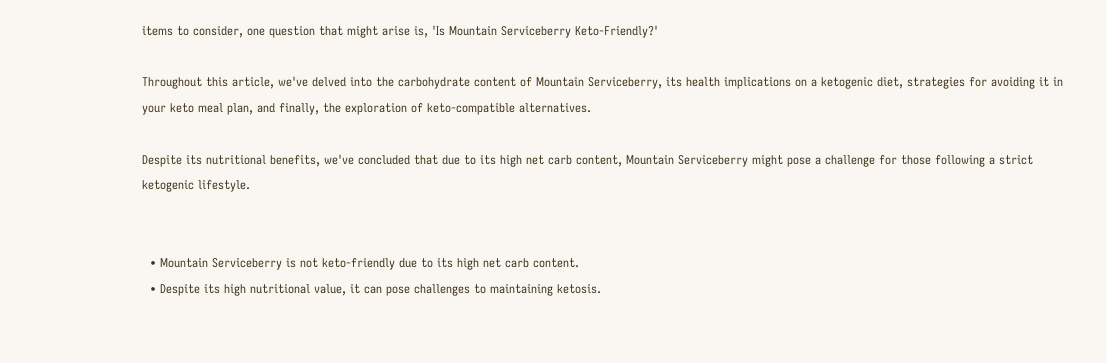items to consider, one question that might arise is, 'Is Mountain Serviceberry Keto-Friendly?'

Throughout this article, we've delved into the carbohydrate content of Mountain Serviceberry, its health implications on a ketogenic diet, strategies for avoiding it in your keto meal plan, and finally, the exploration of keto-compatible alternatives.

Despite its nutritional benefits, we've concluded that due to its high net carb content, Mountain Serviceberry might pose a challenge for those following a strict ketogenic lifestyle.


  • Mountain Serviceberry is not keto-friendly due to its high net carb content.
  • Despite its high nutritional value, it can pose challenges to maintaining ketosis.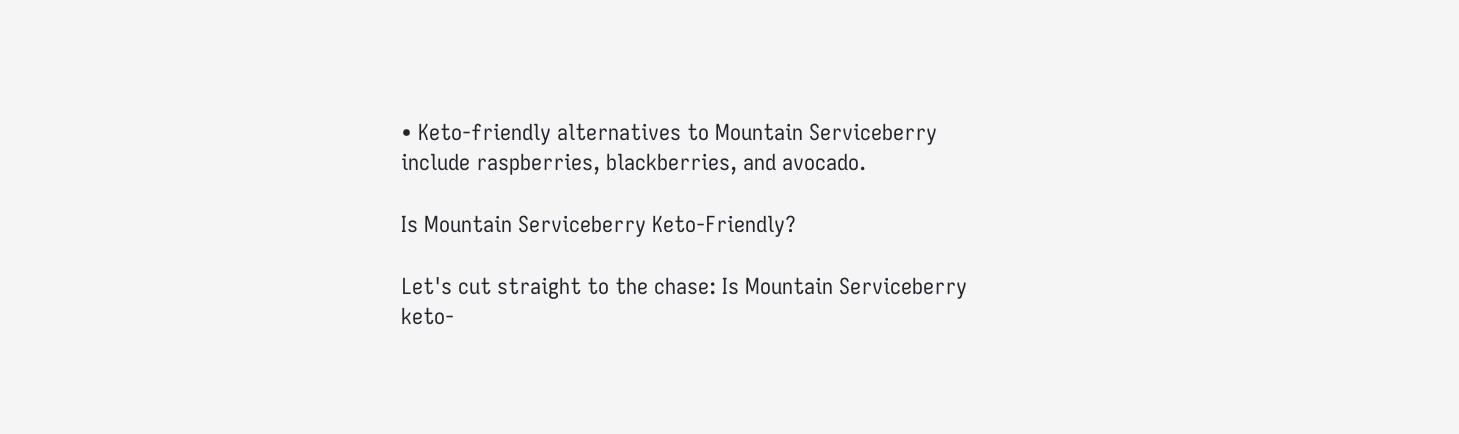• Keto-friendly alternatives to Mountain Serviceberry include raspberries, blackberries, and avocado.

Is Mountain Serviceberry Keto-Friendly?

Let's cut straight to the chase: Is Mountain Serviceberry keto-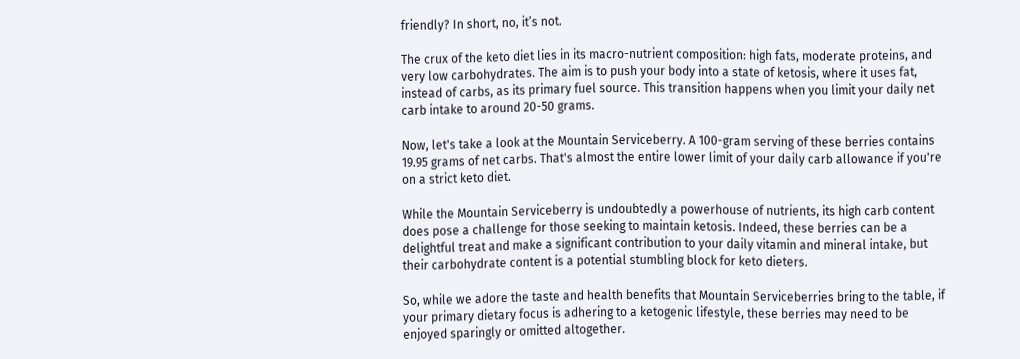friendly? In short, no, it’s not.

The crux of the keto diet lies in its macro-nutrient composition: high fats, moderate proteins, and very low carbohydrates. The aim is to push your body into a state of ketosis, where it uses fat, instead of carbs, as its primary fuel source. This transition happens when you limit your daily net carb intake to around 20-50 grams.

Now, let's take a look at the Mountain Serviceberry. A 100-gram serving of these berries contains 19.95 grams of net carbs. That's almost the entire lower limit of your daily carb allowance if you're on a strict keto diet.

While the Mountain Serviceberry is undoubtedly a powerhouse of nutrients, its high carb content does pose a challenge for those seeking to maintain ketosis. Indeed, these berries can be a delightful treat and make a significant contribution to your daily vitamin and mineral intake, but their carbohydrate content is a potential stumbling block for keto dieters.

So, while we adore the taste and health benefits that Mountain Serviceberries bring to the table, if your primary dietary focus is adhering to a ketogenic lifestyle, these berries may need to be enjoyed sparingly or omitted altogether.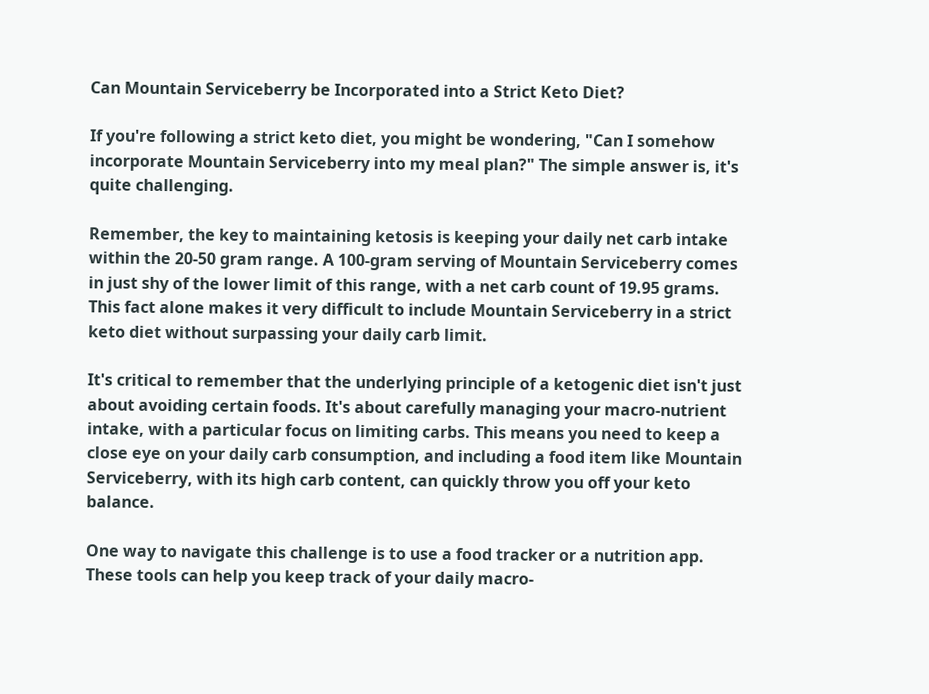Can Mountain Serviceberry be Incorporated into a Strict Keto Diet?

If you're following a strict keto diet, you might be wondering, "Can I somehow incorporate Mountain Serviceberry into my meal plan?" The simple answer is, it's quite challenging.

Remember, the key to maintaining ketosis is keeping your daily net carb intake within the 20-50 gram range. A 100-gram serving of Mountain Serviceberry comes in just shy of the lower limit of this range, with a net carb count of 19.95 grams. This fact alone makes it very difficult to include Mountain Serviceberry in a strict keto diet without surpassing your daily carb limit.

It's critical to remember that the underlying principle of a ketogenic diet isn't just about avoiding certain foods. It's about carefully managing your macro-nutrient intake, with a particular focus on limiting carbs. This means you need to keep a close eye on your daily carb consumption, and including a food item like Mountain Serviceberry, with its high carb content, can quickly throw you off your keto balance.

One way to navigate this challenge is to use a food tracker or a nutrition app. These tools can help you keep track of your daily macro-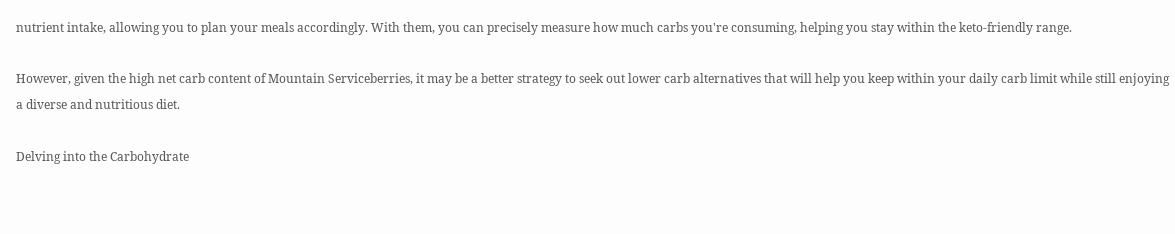nutrient intake, allowing you to plan your meals accordingly. With them, you can precisely measure how much carbs you're consuming, helping you stay within the keto-friendly range.

However, given the high net carb content of Mountain Serviceberries, it may be a better strategy to seek out lower carb alternatives that will help you keep within your daily carb limit while still enjoying a diverse and nutritious diet.

Delving into the Carbohydrate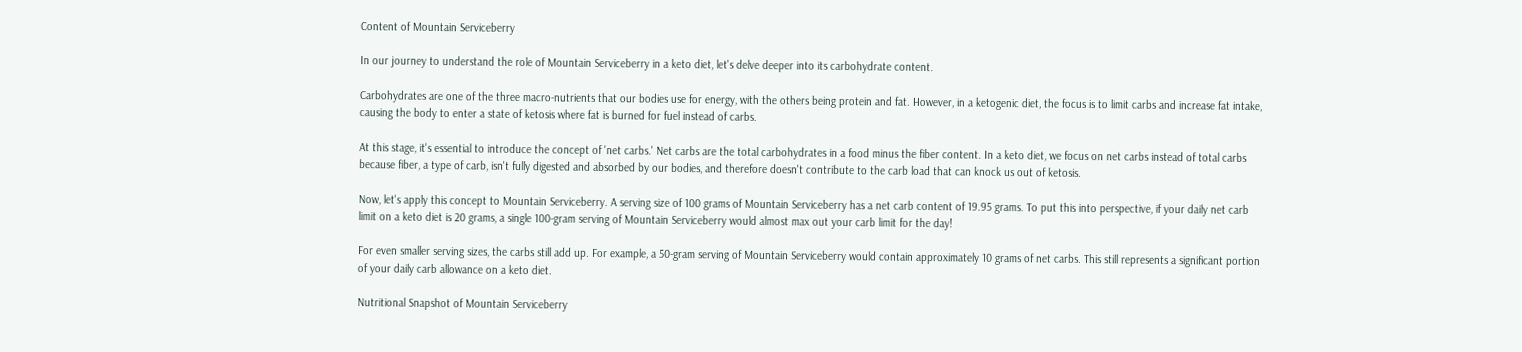Content of Mountain Serviceberry

In our journey to understand the role of Mountain Serviceberry in a keto diet, let's delve deeper into its carbohydrate content.

Carbohydrates are one of the three macro-nutrients that our bodies use for energy, with the others being protein and fat. However, in a ketogenic diet, the focus is to limit carbs and increase fat intake, causing the body to enter a state of ketosis where fat is burned for fuel instead of carbs.

At this stage, it's essential to introduce the concept of 'net carbs.' Net carbs are the total carbohydrates in a food minus the fiber content. In a keto diet, we focus on net carbs instead of total carbs because fiber, a type of carb, isn't fully digested and absorbed by our bodies, and therefore doesn't contribute to the carb load that can knock us out of ketosis.

Now, let's apply this concept to Mountain Serviceberry. A serving size of 100 grams of Mountain Serviceberry has a net carb content of 19.95 grams. To put this into perspective, if your daily net carb limit on a keto diet is 20 grams, a single 100-gram serving of Mountain Serviceberry would almost max out your carb limit for the day!

For even smaller serving sizes, the carbs still add up. For example, a 50-gram serving of Mountain Serviceberry would contain approximately 10 grams of net carbs. This still represents a significant portion of your daily carb allowance on a keto diet.

Nutritional Snapshot of Mountain Serviceberry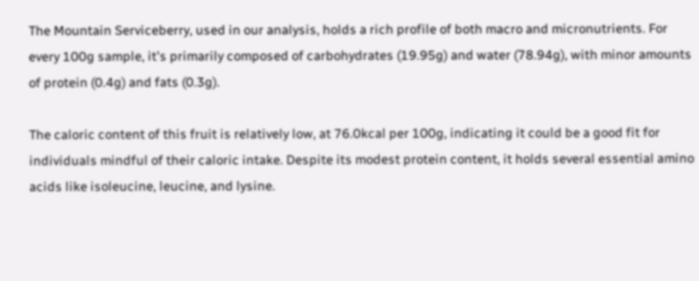The Mountain Serviceberry, used in our analysis, holds a rich profile of both macro and micronutrients. For every 100g sample, it's primarily composed of carbohydrates (19.95g) and water (78.94g), with minor amounts of protein (0.4g) and fats (0.3g).

The caloric content of this fruit is relatively low, at 76.0kcal per 100g, indicating it could be a good fit for individuals mindful of their caloric intake. Despite its modest protein content, it holds several essential amino acids like isoleucine, leucine, and lysine.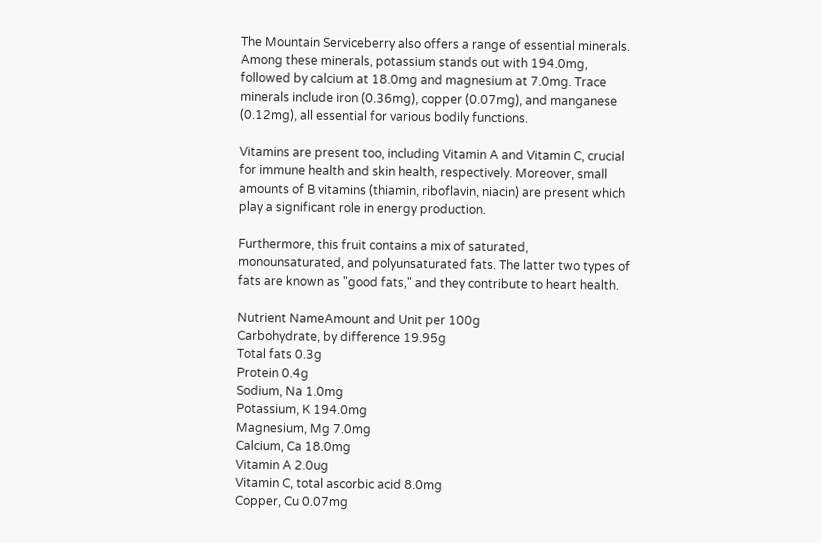The Mountain Serviceberry also offers a range of essential minerals. Among these minerals, potassium stands out with 194.0mg, followed by calcium at 18.0mg and magnesium at 7.0mg. Trace minerals include iron (0.36mg), copper (0.07mg), and manganese (0.12mg), all essential for various bodily functions.

Vitamins are present too, including Vitamin A and Vitamin C, crucial for immune health and skin health, respectively. Moreover, small amounts of B vitamins (thiamin, riboflavin, niacin) are present which play a significant role in energy production.

Furthermore, this fruit contains a mix of saturated, monounsaturated, and polyunsaturated fats. The latter two types of fats are known as "good fats," and they contribute to heart health.

Nutrient NameAmount and Unit per 100g
Carbohydrate, by difference 19.95g
Total fats 0.3g
Protein 0.4g
Sodium, Na 1.0mg
Potassium, K 194.0mg
Magnesium, Mg 7.0mg
Calcium, Ca 18.0mg
Vitamin A 2.0ug
Vitamin C, total ascorbic acid 8.0mg
Copper, Cu 0.07mg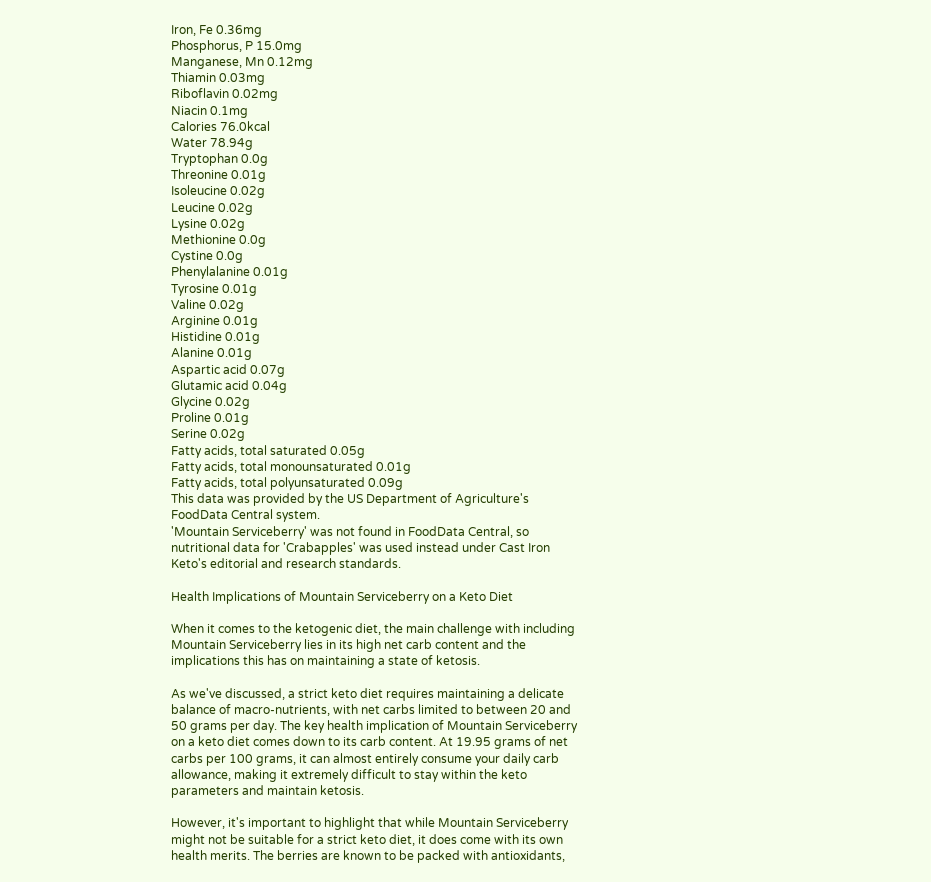Iron, Fe 0.36mg
Phosphorus, P 15.0mg
Manganese, Mn 0.12mg
Thiamin 0.03mg
Riboflavin 0.02mg
Niacin 0.1mg
Calories 76.0kcal
Water 78.94g
Tryptophan 0.0g
Threonine 0.01g
Isoleucine 0.02g
Leucine 0.02g
Lysine 0.02g
Methionine 0.0g
Cystine 0.0g
Phenylalanine 0.01g
Tyrosine 0.01g
Valine 0.02g
Arginine 0.01g
Histidine 0.01g
Alanine 0.01g
Aspartic acid 0.07g
Glutamic acid 0.04g
Glycine 0.02g
Proline 0.01g
Serine 0.02g
Fatty acids, total saturated 0.05g
Fatty acids, total monounsaturated 0.01g
Fatty acids, total polyunsaturated 0.09g
This data was provided by the US Department of Agriculture's FoodData Central system.
'Mountain Serviceberry' was not found in FoodData Central, so nutritional data for 'Crabapples' was used instead under Cast Iron Keto's editorial and research standards.

Health Implications of Mountain Serviceberry on a Keto Diet

When it comes to the ketogenic diet, the main challenge with including Mountain Serviceberry lies in its high net carb content and the implications this has on maintaining a state of ketosis.

As we've discussed, a strict keto diet requires maintaining a delicate balance of macro-nutrients, with net carbs limited to between 20 and 50 grams per day. The key health implication of Mountain Serviceberry on a keto diet comes down to its carb content. At 19.95 grams of net carbs per 100 grams, it can almost entirely consume your daily carb allowance, making it extremely difficult to stay within the keto parameters and maintain ketosis.

However, it's important to highlight that while Mountain Serviceberry might not be suitable for a strict keto diet, it does come with its own health merits. The berries are known to be packed with antioxidants,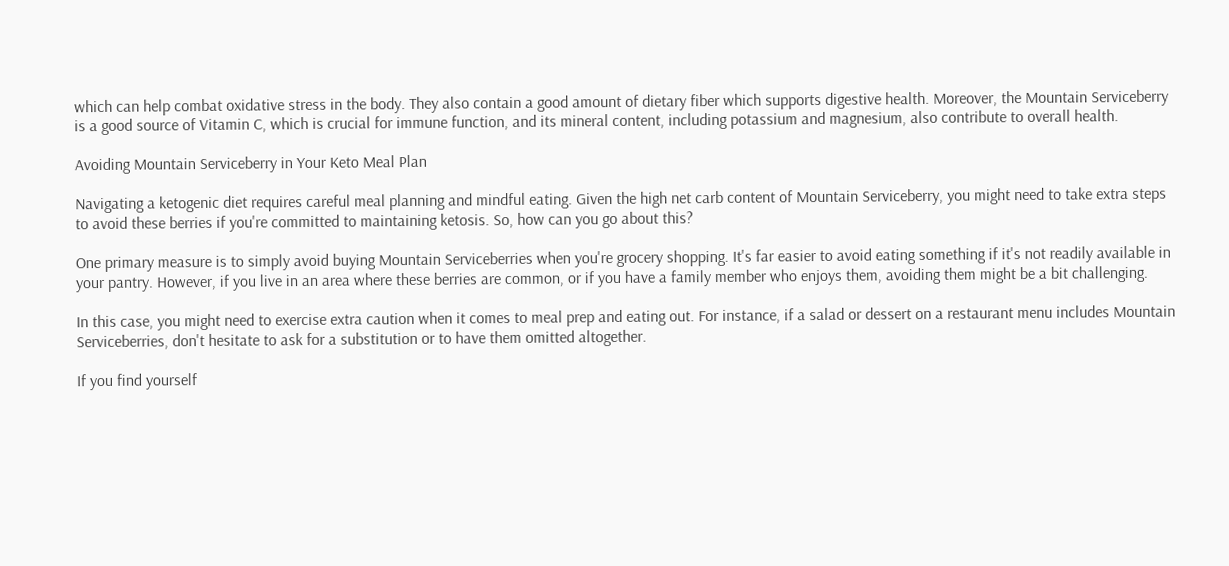which can help combat oxidative stress in the body. They also contain a good amount of dietary fiber which supports digestive health. Moreover, the Mountain Serviceberry is a good source of Vitamin C, which is crucial for immune function, and its mineral content, including potassium and magnesium, also contribute to overall health.

Avoiding Mountain Serviceberry in Your Keto Meal Plan

Navigating a ketogenic diet requires careful meal planning and mindful eating. Given the high net carb content of Mountain Serviceberry, you might need to take extra steps to avoid these berries if you're committed to maintaining ketosis. So, how can you go about this?

One primary measure is to simply avoid buying Mountain Serviceberries when you're grocery shopping. It's far easier to avoid eating something if it's not readily available in your pantry. However, if you live in an area where these berries are common, or if you have a family member who enjoys them, avoiding them might be a bit challenging.

In this case, you might need to exercise extra caution when it comes to meal prep and eating out. For instance, if a salad or dessert on a restaurant menu includes Mountain Serviceberries, don't hesitate to ask for a substitution or to have them omitted altogether.

If you find yourself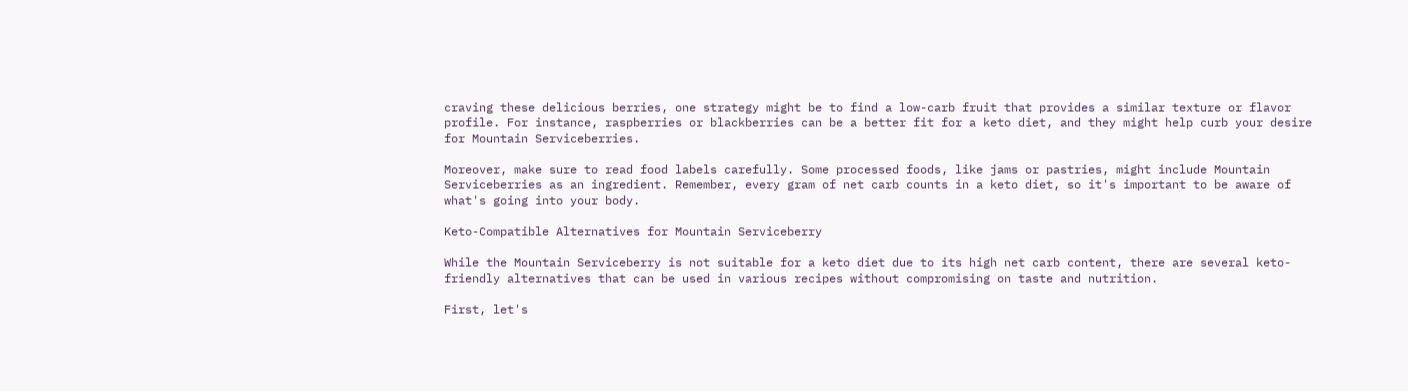craving these delicious berries, one strategy might be to find a low-carb fruit that provides a similar texture or flavor profile. For instance, raspberries or blackberries can be a better fit for a keto diet, and they might help curb your desire for Mountain Serviceberries.

Moreover, make sure to read food labels carefully. Some processed foods, like jams or pastries, might include Mountain Serviceberries as an ingredient. Remember, every gram of net carb counts in a keto diet, so it's important to be aware of what's going into your body.

Keto-Compatible Alternatives for Mountain Serviceberry

While the Mountain Serviceberry is not suitable for a keto diet due to its high net carb content, there are several keto-friendly alternatives that can be used in various recipes without compromising on taste and nutrition.

First, let's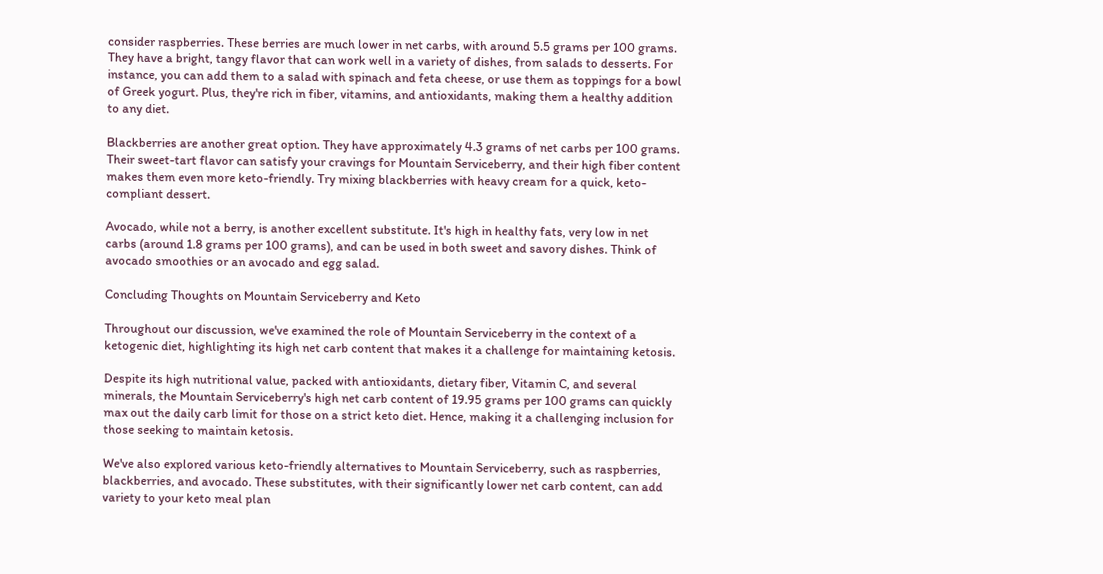consider raspberries. These berries are much lower in net carbs, with around 5.5 grams per 100 grams. They have a bright, tangy flavor that can work well in a variety of dishes, from salads to desserts. For instance, you can add them to a salad with spinach and feta cheese, or use them as toppings for a bowl of Greek yogurt. Plus, they're rich in fiber, vitamins, and antioxidants, making them a healthy addition to any diet.

Blackberries are another great option. They have approximately 4.3 grams of net carbs per 100 grams. Their sweet-tart flavor can satisfy your cravings for Mountain Serviceberry, and their high fiber content makes them even more keto-friendly. Try mixing blackberries with heavy cream for a quick, keto-compliant dessert.

Avocado, while not a berry, is another excellent substitute. It's high in healthy fats, very low in net carbs (around 1.8 grams per 100 grams), and can be used in both sweet and savory dishes. Think of avocado smoothies or an avocado and egg salad.

Concluding Thoughts on Mountain Serviceberry and Keto

Throughout our discussion, we've examined the role of Mountain Serviceberry in the context of a ketogenic diet, highlighting its high net carb content that makes it a challenge for maintaining ketosis.

Despite its high nutritional value, packed with antioxidants, dietary fiber, Vitamin C, and several minerals, the Mountain Serviceberry's high net carb content of 19.95 grams per 100 grams can quickly max out the daily carb limit for those on a strict keto diet. Hence, making it a challenging inclusion for those seeking to maintain ketosis.

We've also explored various keto-friendly alternatives to Mountain Serviceberry, such as raspberries, blackberries, and avocado. These substitutes, with their significantly lower net carb content, can add variety to your keto meal plan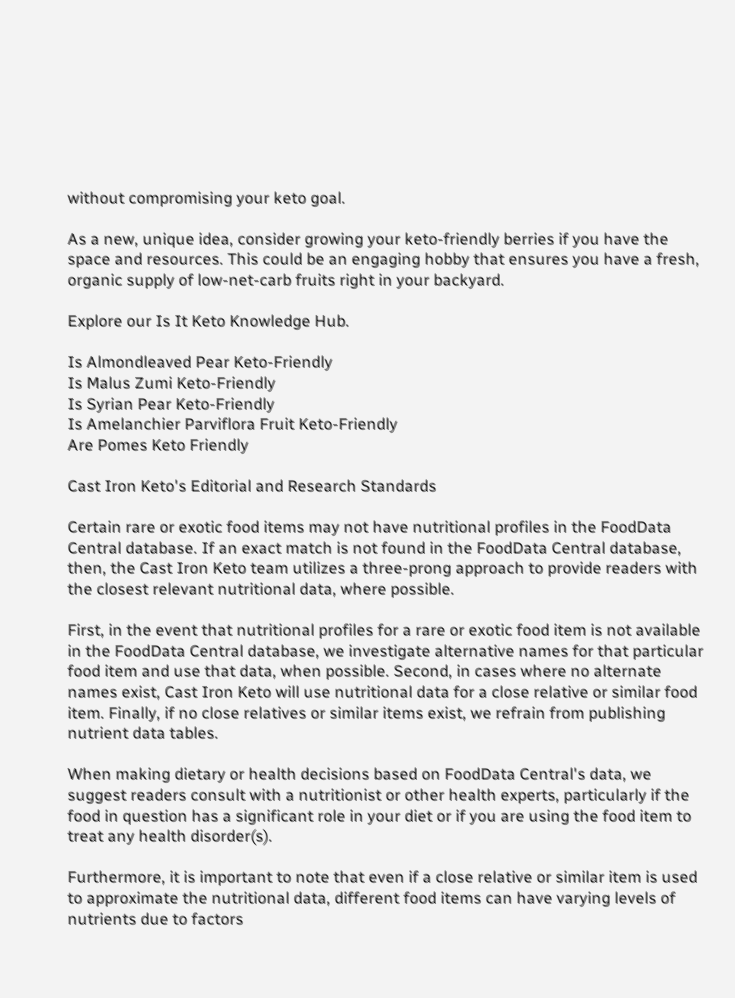without compromising your keto goal.

As a new, unique idea, consider growing your keto-friendly berries if you have the space and resources. This could be an engaging hobby that ensures you have a fresh, organic supply of low-net-carb fruits right in your backyard.

Explore our Is It Keto Knowledge Hub.

Is Almondleaved Pear Keto-Friendly
Is Malus Zumi Keto-Friendly
Is Syrian Pear Keto-Friendly
Is Amelanchier Parviflora Fruit Keto-Friendly
Are Pomes Keto Friendly

Cast Iron Keto's Editorial and Research Standards

Certain rare or exotic food items may not have nutritional profiles in the FoodData Central database. If an exact match is not found in the FoodData Central database, then, the Cast Iron Keto team utilizes a three-prong approach to provide readers with the closest relevant nutritional data, where possible.

First, in the event that nutritional profiles for a rare or exotic food item is not available in the FoodData Central database, we investigate alternative names for that particular food item and use that data, when possible. Second, in cases where no alternate names exist, Cast Iron Keto will use nutritional data for a close relative or similar food item. Finally, if no close relatives or similar items exist, we refrain from publishing nutrient data tables.

When making dietary or health decisions based on FoodData Central's data, we suggest readers consult with a nutritionist or other health experts, particularly if the food in question has a significant role in your diet or if you are using the food item to treat any health disorder(s).

Furthermore, it is important to note that even if a close relative or similar item is used to approximate the nutritional data, different food items can have varying levels of nutrients due to factors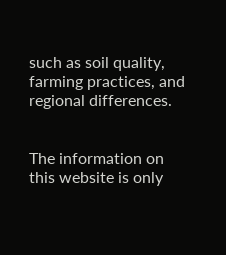such as soil quality, farming practices, and regional differences.


The information on this website is only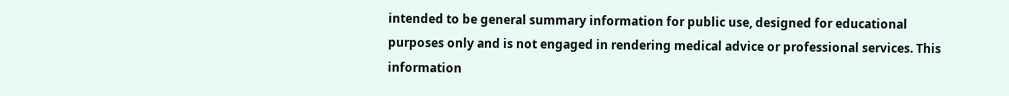intended to be general summary information for public use, designed for educational purposes only and is not engaged in rendering medical advice or professional services. This information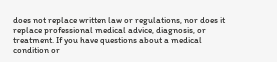does not replace written law or regulations, nor does it replace professional medical advice, diagnosis, or treatment. If you have questions about a medical condition or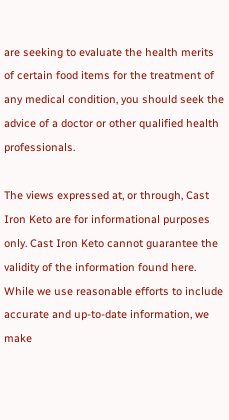are seeking to evaluate the health merits of certain food items for the treatment of any medical condition, you should seek the advice of a doctor or other qualified health professionals.

The views expressed at, or through, Cast Iron Keto are for informational purposes only. Cast Iron Keto cannot guarantee the validity of the information found here. While we use reasonable efforts to include accurate and up-to-date information, we make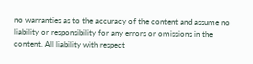no warranties as to the accuracy of the content and assume no liability or responsibility for any errors or omissions in the content. All liability with respect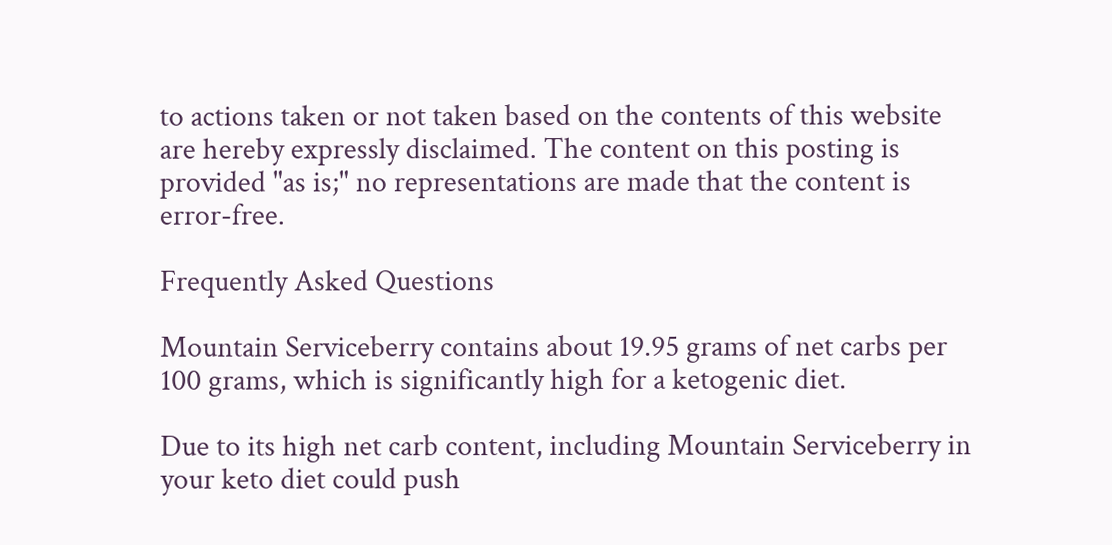to actions taken or not taken based on the contents of this website are hereby expressly disclaimed. The content on this posting is provided "as is;" no representations are made that the content is error-free.

Frequently Asked Questions

Mountain Serviceberry contains about 19.95 grams of net carbs per 100 grams, which is significantly high for a ketogenic diet.

Due to its high net carb content, including Mountain Serviceberry in your keto diet could push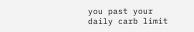you past your daily carb limit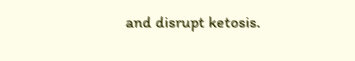and disrupt ketosis.